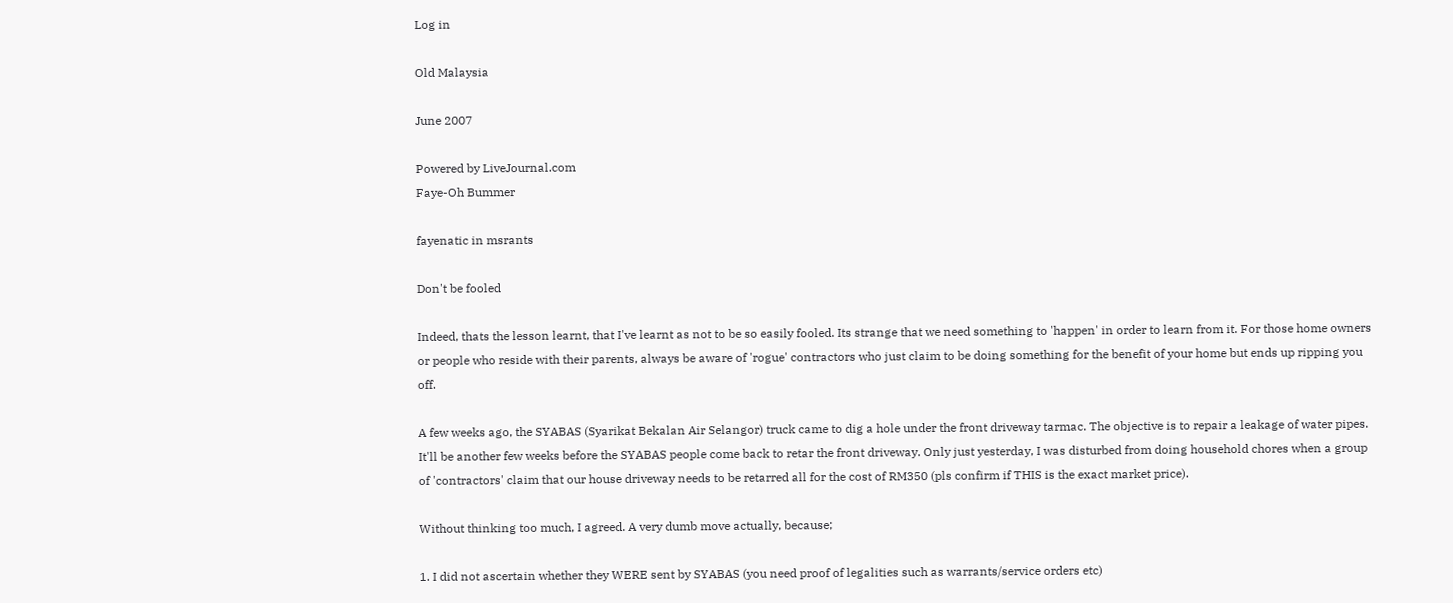Log in

Old Malaysia

June 2007

Powered by LiveJournal.com
Faye-Oh Bummer

fayenatic in msrants

Don't be fooled

Indeed, thats the lesson learnt, that I've learnt as not to be so easily fooled. Its strange that we need something to 'happen' in order to learn from it. For those home owners or people who reside with their parents, always be aware of 'rogue' contractors who just claim to be doing something for the benefit of your home but ends up ripping you off.

A few weeks ago, the SYABAS (Syarikat Bekalan Air Selangor) truck came to dig a hole under the front driveway tarmac. The objective is to repair a leakage of water pipes. It'll be another few weeks before the SYABAS people come back to retar the front driveway. Only just yesterday, I was disturbed from doing household chores when a group of 'contractors' claim that our house driveway needs to be retarred all for the cost of RM350 (pls confirm if THIS is the exact market price).

Without thinking too much, I agreed. A very dumb move actually, because;

1. I did not ascertain whether they WERE sent by SYABAS (you need proof of legalities such as warrants/service orders etc)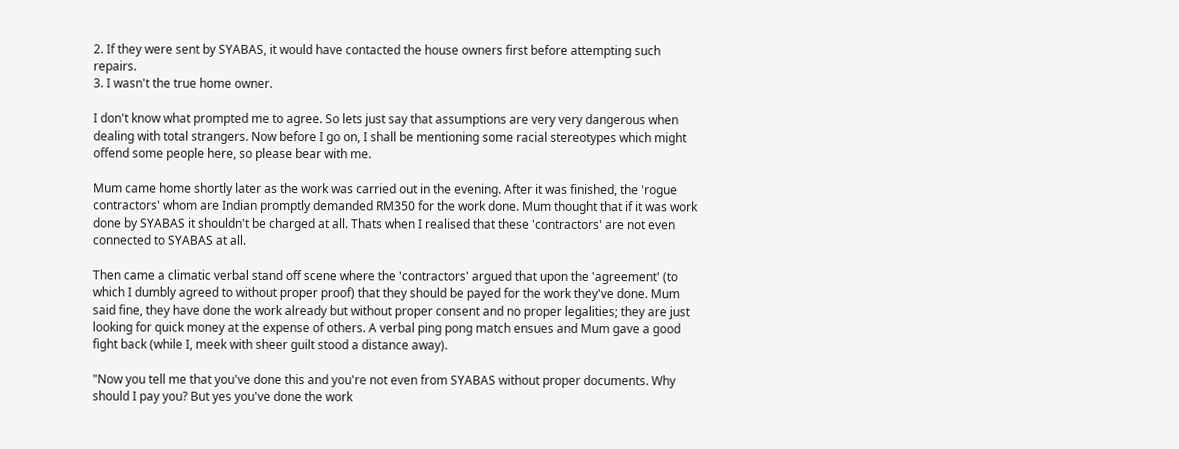2. If they were sent by SYABAS, it would have contacted the house owners first before attempting such repairs.
3. I wasn't the true home owner.

I don't know what prompted me to agree. So lets just say that assumptions are very very dangerous when dealing with total strangers. Now before I go on, I shall be mentioning some racial stereotypes which might offend some people here, so please bear with me.

Mum came home shortly later as the work was carried out in the evening. After it was finished, the 'rogue contractors' whom are Indian promptly demanded RM350 for the work done. Mum thought that if it was work done by SYABAS it shouldn't be charged at all. Thats when I realised that these 'contractors' are not even connected to SYABAS at all.

Then came a climatic verbal stand off scene where the 'contractors' argued that upon the 'agreement' (to which I dumbly agreed to without proper proof) that they should be payed for the work they've done. Mum said fine, they have done the work already but without proper consent and no proper legalities; they are just looking for quick money at the expense of others. A verbal ping pong match ensues and Mum gave a good fight back (while I, meek with sheer guilt stood a distance away).

"Now you tell me that you've done this and you're not even from SYABAS without proper documents. Why should I pay you? But yes you've done the work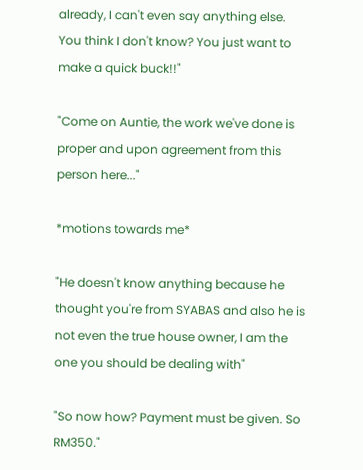already, I can't even say anything else. You think I don't know? You just want to make a quick buck!!"

"Come on Auntie, the work we've done is proper and upon agreement from this person here..."

*motions towards me*

"He doesn't know anything because he thought you're from SYABAS and also he is not even the true house owner, I am the one you should be dealing with"

"So now how? Payment must be given. So RM350."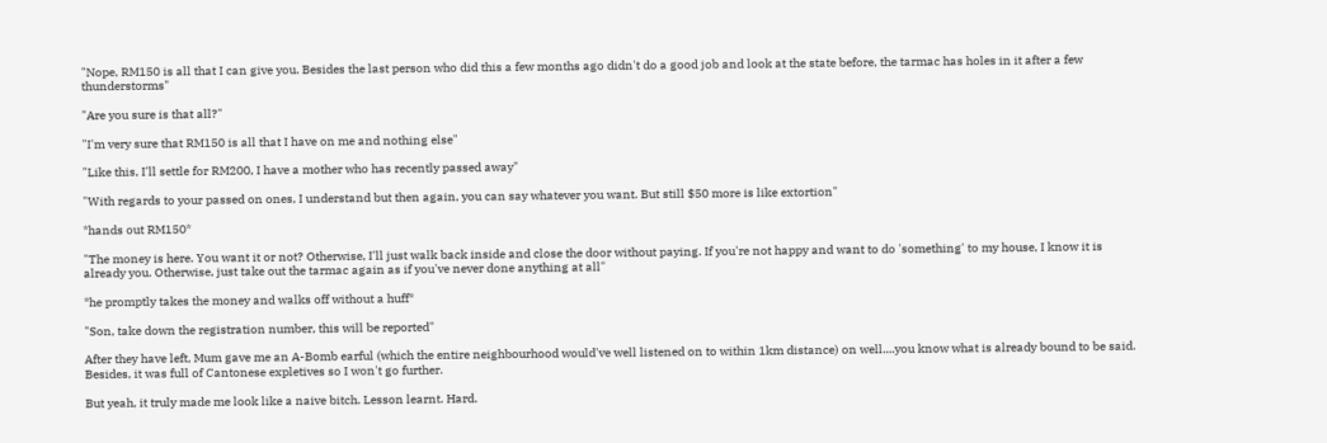"Nope, RM150 is all that I can give you. Besides the last person who did this a few months ago didn't do a good job and look at the state before, the tarmac has holes in it after a few thunderstorms"

"Are you sure is that all?"

"I'm very sure that RM150 is all that I have on me and nothing else"

"Like this, I'll settle for RM200, I have a mother who has recently passed away"

"With regards to your passed on ones, I understand but then again, you can say whatever you want. But still $50 more is like extortion"

*hands out RM150*

"The money is here. You want it or not? Otherwise, I'll just walk back inside and close the door without paying. If you're not happy and want to do 'something' to my house, I know it is already you. Otherwise, just take out the tarmac again as if you've never done anything at all"

*he promptly takes the money and walks off without a huff*

"Son, take down the registration number, this will be reported"

After they have left, Mum gave me an A-Bomb earful (which the entire neighbourhood would've well listened on to within 1km distance) on well....you know what is already bound to be said. Besides, it was full of Cantonese expletives so I won't go further.

But yeah, it truly made me look like a naive bitch. Lesson learnt. Hard.